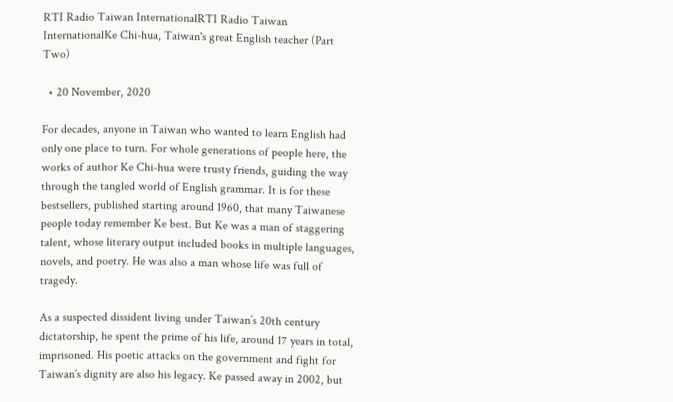RTI Radio Taiwan InternationalRTI Radio Taiwan InternationalKe Chi-hua, Taiwan's great English teacher (Part Two)

  • 20 November, 2020

For decades, anyone in Taiwan who wanted to learn English had only one place to turn. For whole generations of people here, the works of author Ke Chi-hua were trusty friends, guiding the way through the tangled world of English grammar. It is for these bestsellers, published starting around 1960, that many Taiwanese people today remember Ke best. But Ke was a man of staggering talent, whose literary output included books in multiple languages, novels, and poetry. He was also a man whose life was full of tragedy.

As a suspected dissident living under Taiwan’s 20th century dictatorship, he spent the prime of his life, around 17 years in total, imprisoned. His poetic attacks on the government and fight for Taiwan’s dignity are also his legacy. Ke passed away in 2002, but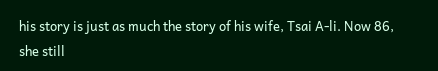his story is just as much the story of his wife, Tsai A-li. Now 86, she still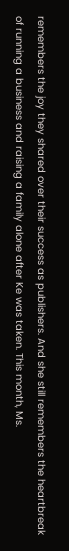remembers the joy they shared over their success as publishers. And she still remembers the heartbreak of running a business and raising a family alone after Ke was taken. This month, Ms.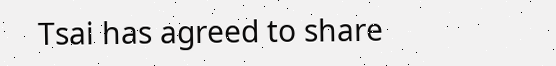Tsai has agreed to share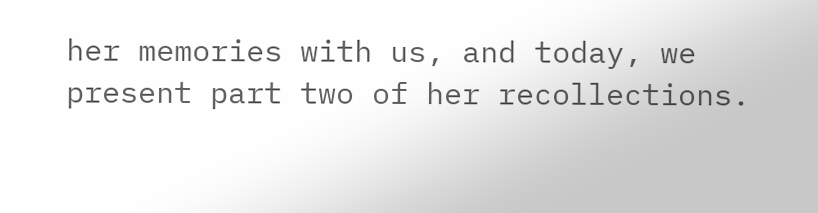her memories with us, and today, we present part two of her recollections.